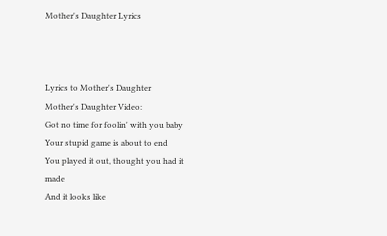Mother's Daughter Lyrics



Lyrics to Mother's Daughter
Mother's Daughter Video:
Got no time for foolin' with you baby
Your stupid game is about to end
You played it out, thought you had it made
And it looks like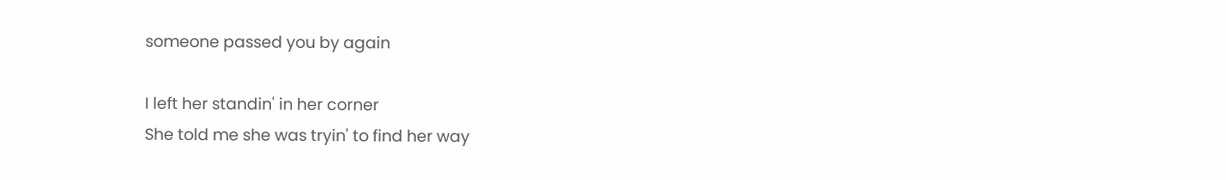someone passed you by again

I left her standin' in her corner
She told me she was tryin' to find her way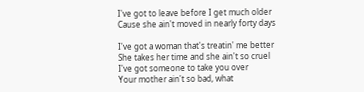I've got to leave before I get much older
Cause she ain't moved in nearly forty days

I've got a woman that's treatin' me better
She takes her time and she ain't so cruel
I've got someone to take you over
Your mother ain't so bad, what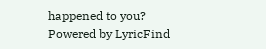happened to you?
Powered by LyricFind